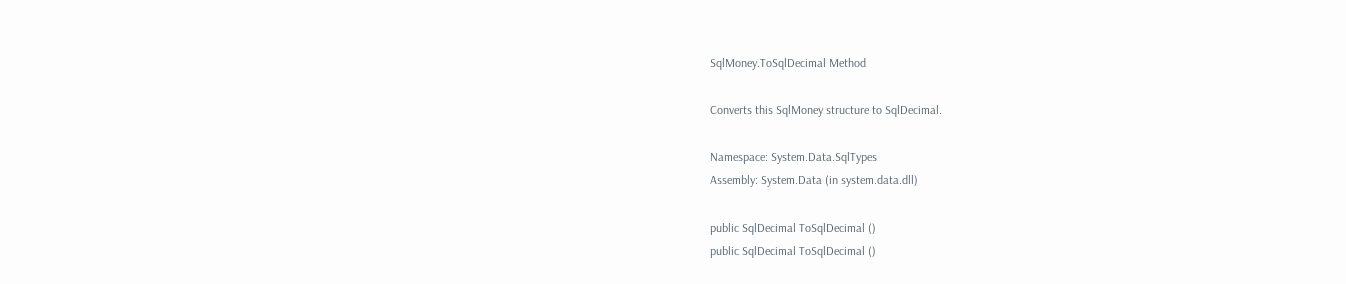SqlMoney.ToSqlDecimal Method

Converts this SqlMoney structure to SqlDecimal.

Namespace: System.Data.SqlTypes
Assembly: System.Data (in system.data.dll)

public SqlDecimal ToSqlDecimal ()
public SqlDecimal ToSqlDecimal ()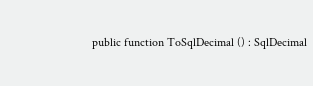public function ToSqlDecimal () : SqlDecimal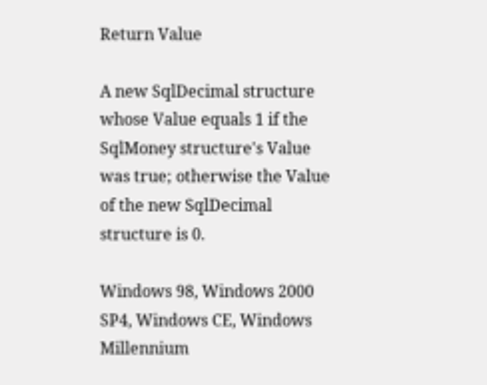Return Value

A new SqlDecimal structure whose Value equals 1 if the SqlMoney structure's Value was true; otherwise the Value of the new SqlDecimal structure is 0.

Windows 98, Windows 2000 SP4, Windows CE, Windows Millennium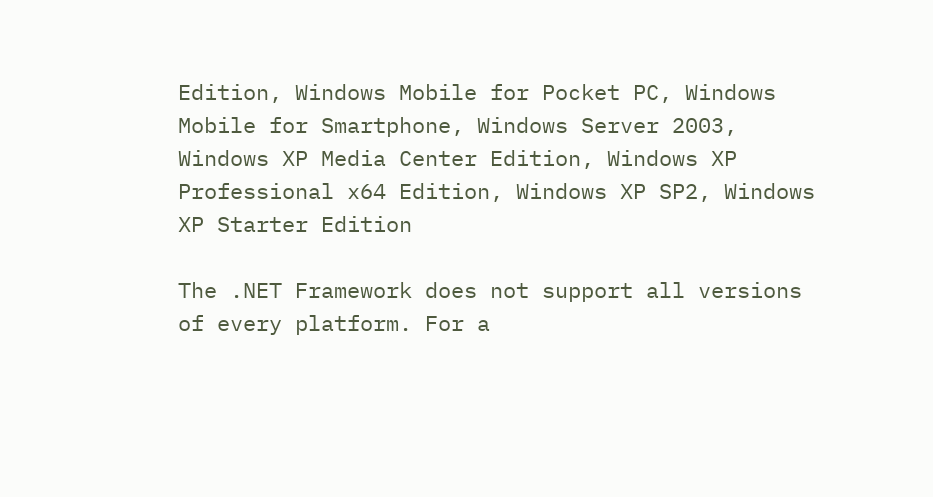Edition, Windows Mobile for Pocket PC, Windows Mobile for Smartphone, Windows Server 2003, Windows XP Media Center Edition, Windows XP Professional x64 Edition, Windows XP SP2, Windows XP Starter Edition

The .NET Framework does not support all versions of every platform. For a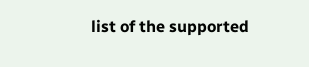list of the supported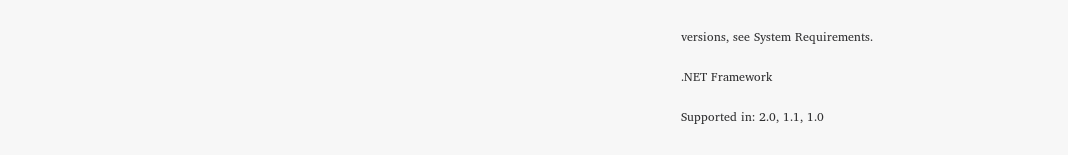versions, see System Requirements.

.NET Framework

Supported in: 2.0, 1.1, 1.0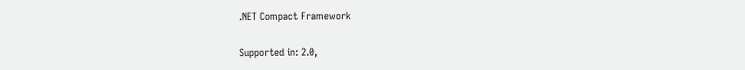.NET Compact Framework

Supported in: 2.0,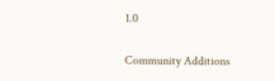1.0

Community Additions